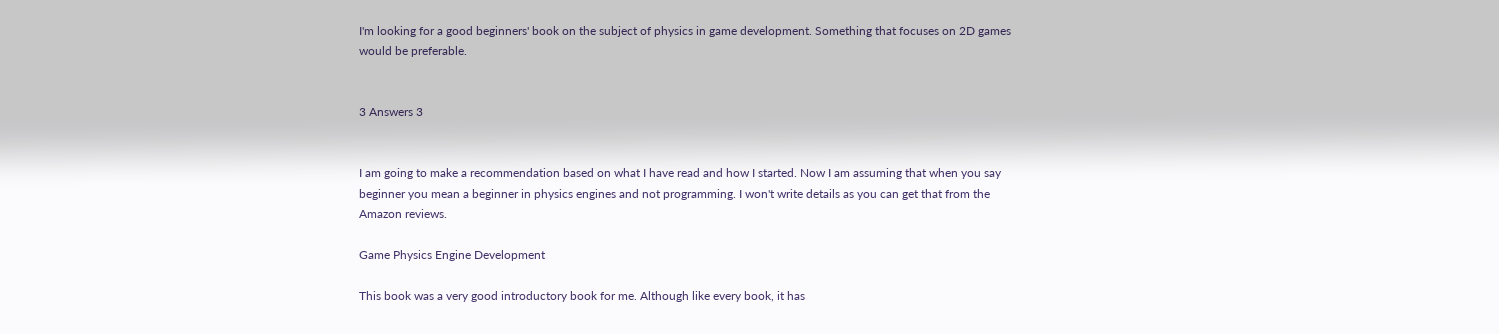I'm looking for a good beginners' book on the subject of physics in game development. Something that focuses on 2D games would be preferable.


3 Answers 3


I am going to make a recommendation based on what I have read and how I started. Now I am assuming that when you say beginner you mean a beginner in physics engines and not programming. I won't write details as you can get that from the Amazon reviews.

Game Physics Engine Development

This book was a very good introductory book for me. Although like every book, it has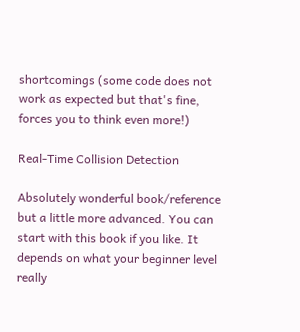shortcomings (some code does not work as expected but that's fine, forces you to think even more!)

Real-Time Collision Detection

Absolutely wonderful book/reference but a little more advanced. You can start with this book if you like. It depends on what your beginner level really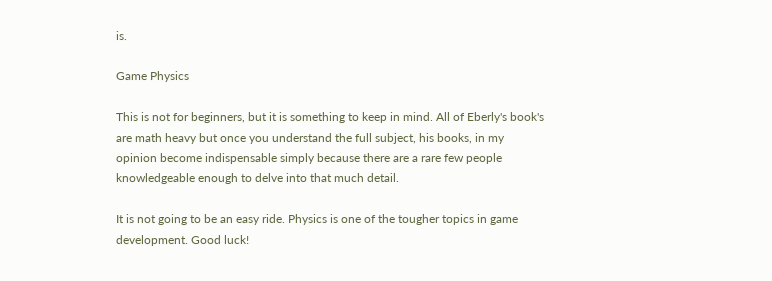is.

Game Physics

This is not for beginners, but it is something to keep in mind. All of Eberly's book's are math heavy but once you understand the full subject, his books, in my opinion become indispensable simply because there are a rare few people knowledgeable enough to delve into that much detail.

It is not going to be an easy ride. Physics is one of the tougher topics in game development. Good luck!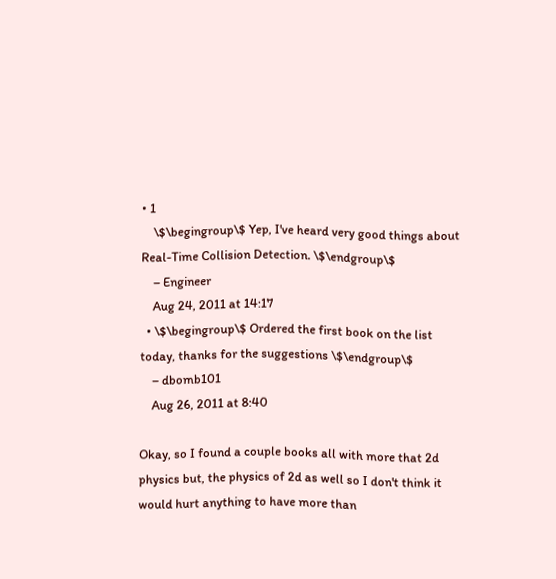• 1
    \$\begingroup\$ Yep, I've heard very good things about Real-Time Collision Detection. \$\endgroup\$
    – Engineer
    Aug 24, 2011 at 14:17
  • \$\begingroup\$ Ordered the first book on the list today, thanks for the suggestions \$\endgroup\$
    – dbomb101
    Aug 26, 2011 at 8:40

Okay, so I found a couple books all with more that 2d physics but, the physics of 2d as well so I don't think it would hurt anything to have more than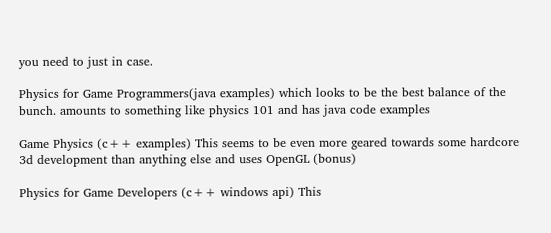you need to just in case.

Physics for Game Programmers(java examples) which looks to be the best balance of the bunch. amounts to something like physics 101 and has java code examples

Game Physics (c++ examples) This seems to be even more geared towards some hardcore 3d development than anything else and uses OpenGL (bonus)

Physics for Game Developers (c++ windows api) This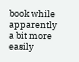book while apparently a bit more easily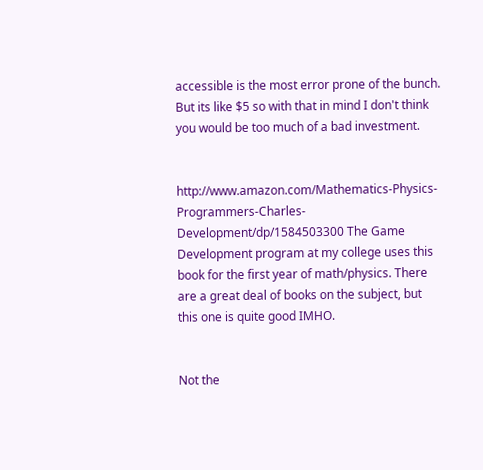accessible is the most error prone of the bunch. But its like $5 so with that in mind I don't think you would be too much of a bad investment.


http://www.amazon.com/Mathematics-Physics-Programmers-Charles-Development/dp/1584503300 The Game Development program at my college uses this book for the first year of math/physics. There are a great deal of books on the subject, but this one is quite good IMHO.


Not the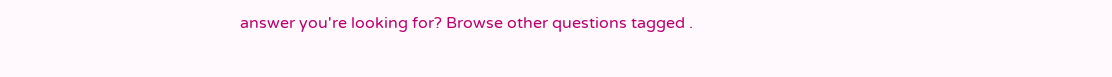answer you're looking for? Browse other questions tagged .